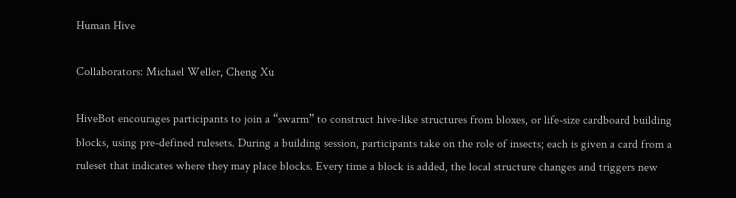Human Hive

Collaborators: Michael Weller, Cheng Xu

HiveBot encourages participants to join a “swarm” to construct hive-like structures from bloxes, or life-size cardboard building blocks, using pre-defined rulesets. During a building session, participants take on the role of insects; each is given a card from a ruleset that indicates where they may place blocks. Every time a block is added, the local structure changes and triggers new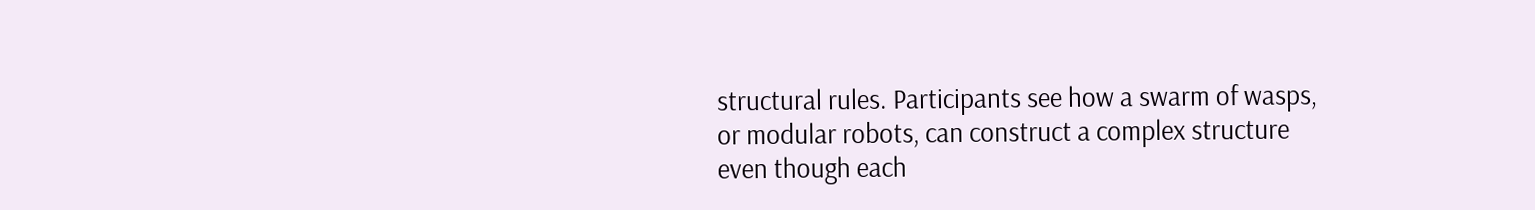structural rules. Participants see how a swarm of wasps, or modular robots, can construct a complex structure even though each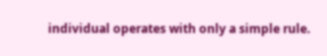individual operates with only a simple rule.